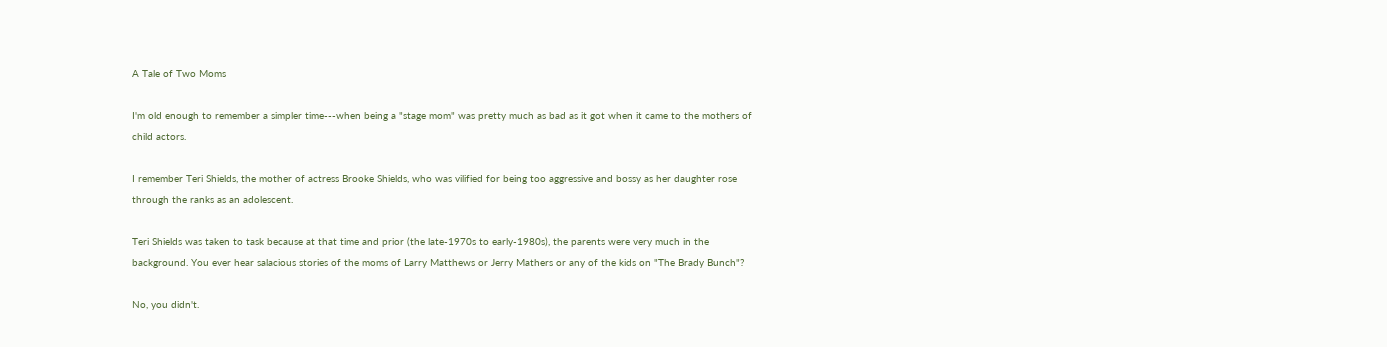A Tale of Two Moms

I'm old enough to remember a simpler time---when being a "stage mom" was pretty much as bad as it got when it came to the mothers of child actors.

I remember Teri Shields, the mother of actress Brooke Shields, who was vilified for being too aggressive and bossy as her daughter rose through the ranks as an adolescent.

Teri Shields was taken to task because at that time and prior (the late-1970s to early-1980s), the parents were very much in the background. You ever hear salacious stories of the moms of Larry Matthews or Jerry Mathers or any of the kids on "The Brady Bunch"?

No, you didn't.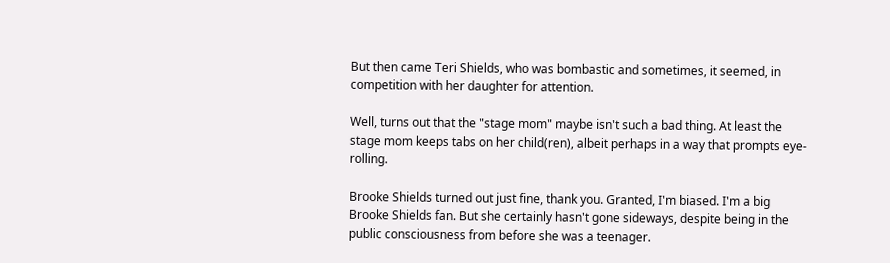But then came Teri Shields, who was bombastic and sometimes, it seemed, in competition with her daughter for attention.

Well, turns out that the "stage mom" maybe isn't such a bad thing. At least the stage mom keeps tabs on her child(ren), albeit perhaps in a way that prompts eye-rolling.

Brooke Shields turned out just fine, thank you. Granted, I'm biased. I'm a big Brooke Shields fan. But she certainly hasn't gone sideways, despite being in the public consciousness from before she was a teenager.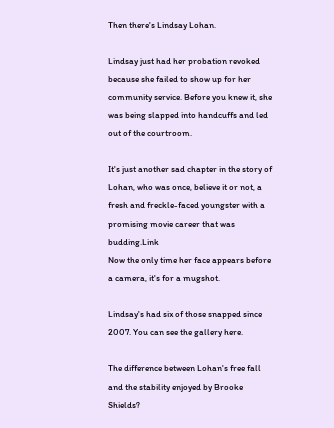Then there's Lindsay Lohan.

Lindsay just had her probation revoked because she failed to show up for her community service. Before you knew it, she was being slapped into handcuffs and led out of the courtroom.

It's just another sad chapter in the story of Lohan, who was once, believe it or not, a fresh and freckle-faced youngster with a promising movie career that was budding.Link
Now the only time her face appears before a camera, it's for a mugshot.

Lindsay's had six of those snapped since 2007. You can see the gallery here.

The difference between Lohan's free fall and the stability enjoyed by Brooke Shields?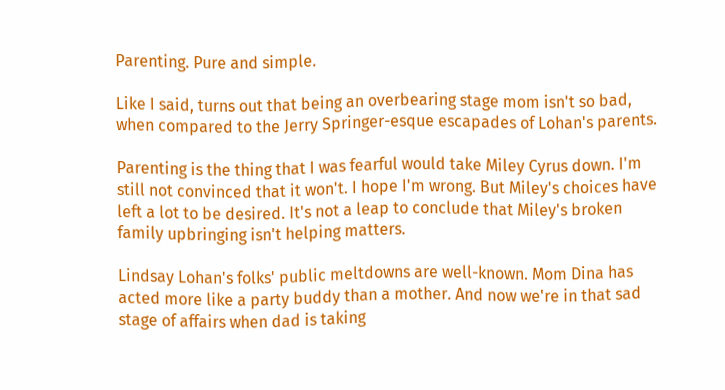Parenting. Pure and simple.

Like I said, turns out that being an overbearing stage mom isn't so bad, when compared to the Jerry Springer-esque escapades of Lohan's parents.

Parenting is the thing that I was fearful would take Miley Cyrus down. I'm still not convinced that it won't. I hope I'm wrong. But Miley's choices have left a lot to be desired. It's not a leap to conclude that Miley's broken family upbringing isn't helping matters.

Lindsay Lohan's folks' public meltdowns are well-known. Mom Dina has acted more like a party buddy than a mother. And now we're in that sad stage of affairs when dad is taking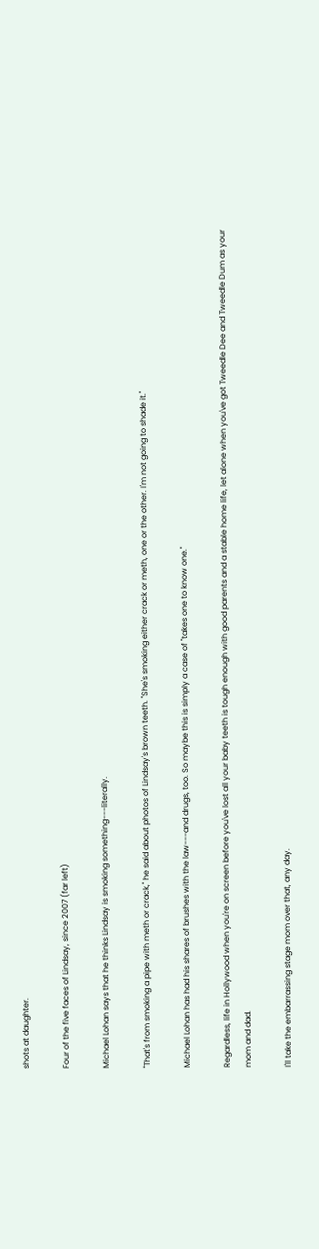shots at daughter.

Four of the five faces of Lindsay, since 2007 (far left)

Michael Lohan says that he thinks Lindsay is smoking something---literally.

"That's from smoking a pipe with meth or crack," he said about photos of Lindsay's brown teeth. "She's smoking either crack or meth, one or the other. I'm not going to shade it."

Michael Lohan has had his shares of brushes with the law---and drugs, too. So maybe this is simply a case of "takes one to know one."

Regardless, life in Hollywood when you're on screen before you've lost all your baby teeth is tough enough with good parents and a stable home life, let alone when you've got Tweedle Dee and Tweedle Dum as your mom and dad.

I'll take the embarrassing stage mom over that, any day.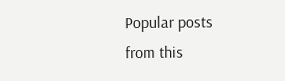Popular posts from this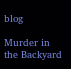blog

Murder in the Backyard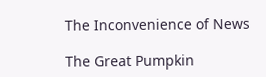The Inconvenience of News

The Great Pumpkin